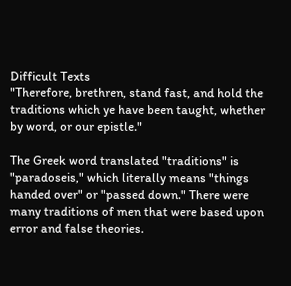Difficult Texts
"Therefore, brethren, stand fast, and hold the traditions which ye have been taught, whether by word, or our epistle."

The Greek word translated "traditions" is "paradoseis," which literally means "things handed over" or "passed down." There were many traditions of men that were based upon error and false theories.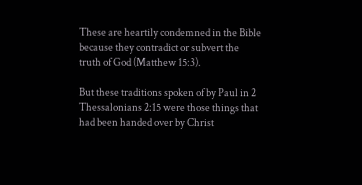These are heartily condemned in the Bible because they contradict or subvert the truth of God (Matthew 15:3).

But these traditions spoken of by Paul in 2 Thessalonians 2:15 were those things that had been handed over by Christ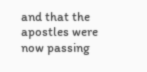and that the apostles were now passing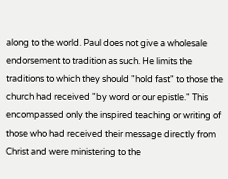along to the world. Paul does not give a wholesale endorsement to tradition as such. He limits the traditions to which they should "hold fast" to those the church had received "by word or our epistle." This encompassed only the inspired teaching or writing of those who had received their message directly from Christ and were ministering to the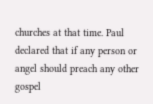churches at that time. Paul declared that if any person or angel should preach any other gospel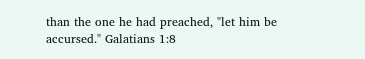than the one he had preached, "let him be accursed." Galatians 1:8